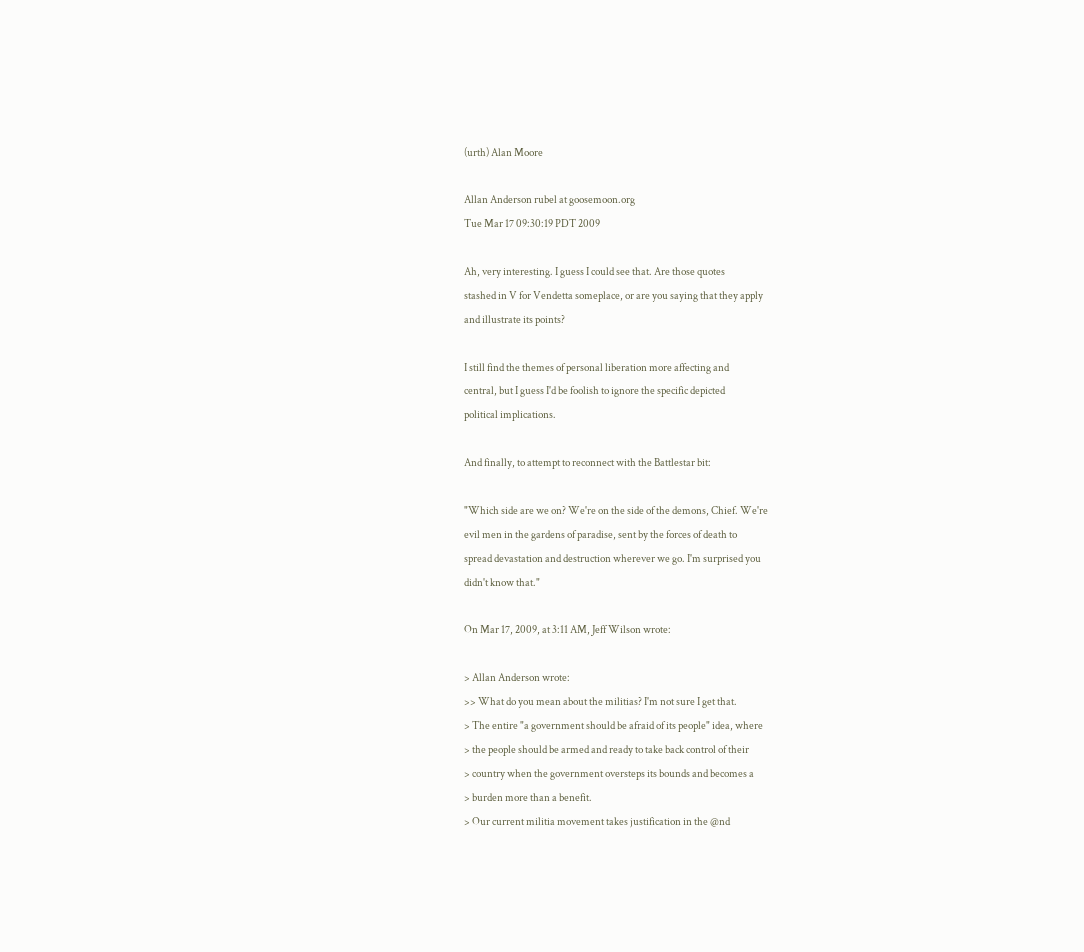(urth) Alan Moore

Allan Anderson rubel at goosemoon.org
Tue Mar 17 09:30:19 PDT 2009

Ah, very interesting. I guess I could see that. Are those quotes
stashed in V for Vendetta someplace, or are you saying that they apply
and illustrate its points?

I still find the themes of personal liberation more affecting and
central, but I guess I'd be foolish to ignore the specific depicted
political implications.

And finally, to attempt to reconnect with the Battlestar bit:

"Which side are we on? We're on the side of the demons, Chief. We're
evil men in the gardens of paradise, sent by the forces of death to
spread devastation and destruction wherever we go. I'm surprised you
didn't know that."

On Mar 17, 2009, at 3:11 AM, Jeff Wilson wrote:

> Allan Anderson wrote:
>> What do you mean about the militias? I'm not sure I get that.
> The entire "a government should be afraid of its people" idea, where
> the people should be armed and ready to take back control of their
> country when the government oversteps its bounds and becomes a
> burden more than a benefit.
> Our current militia movement takes justification in the @nd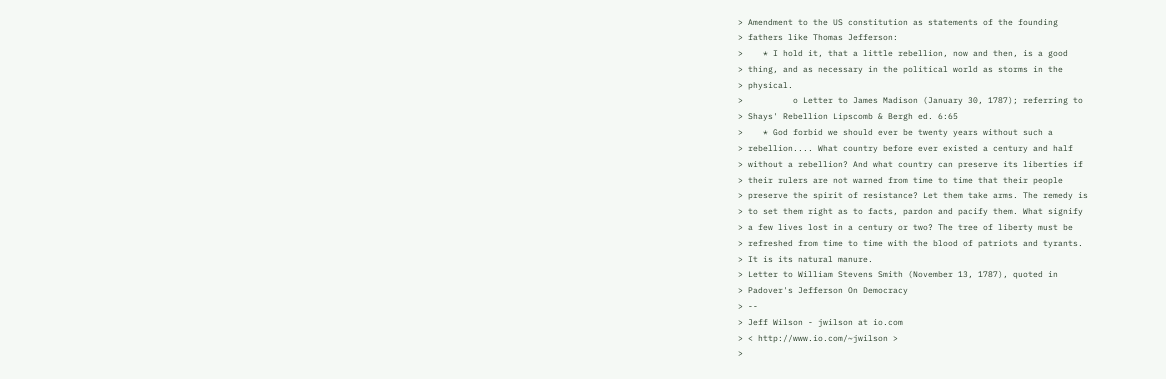> Amendment to the US constitution as statements of the founding
> fathers like Thomas Jefferson:
>    * I hold it, that a little rebellion, now and then, is a good
> thing, and as necessary in the political world as storms in the
> physical.
>          o Letter to James Madison (January 30, 1787); referring to
> Shays' Rebellion Lipscomb & Bergh ed. 6:65
>    * God forbid we should ever be twenty years without such a
> rebellion.... What country before ever existed a century and half
> without a rebellion? And what country can preserve its liberties if
> their rulers are not warned from time to time that their people
> preserve the spirit of resistance? Let them take arms. The remedy is
> to set them right as to facts, pardon and pacify them. What signify
> a few lives lost in a century or two? The tree of liberty must be
> refreshed from time to time with the blood of patriots and tyrants.
> It is its natural manure.
> Letter to William Stevens Smith (November 13, 1787), quoted in
> Padover's Jefferson On Democracy
> --
> Jeff Wilson - jwilson at io.com
> < http://www.io.com/~jwilson >
>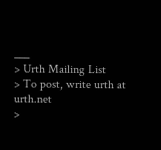___
> Urth Mailing List
> To post, write urth at urth.net
>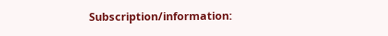Subscription/information: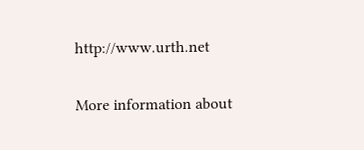http://www.urth.net

More information about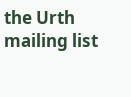the Urth mailing list